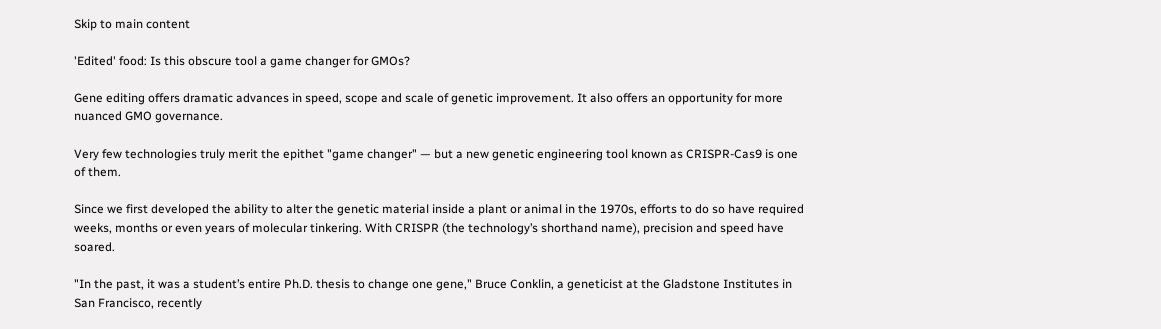Skip to main content

'Edited' food: Is this obscure tool a game changer for GMOs?

Gene editing offers dramatic advances in speed, scope and scale of genetic improvement. It also offers an opportunity for more nuanced GMO governance.

Very few technologies truly merit the epithet "game changer" — but a new genetic engineering tool known as CRISPR-Cas9 is one of them.

Since we first developed the ability to alter the genetic material inside a plant or animal in the 1970s, efforts to do so have required weeks, months or even years of molecular tinkering. With CRISPR (the technology’s shorthand name), precision and speed have soared.

"In the past, it was a student’s entire Ph.D. thesis to change one gene," Bruce Conklin, a geneticist at the Gladstone Institutes in San Francisco, recently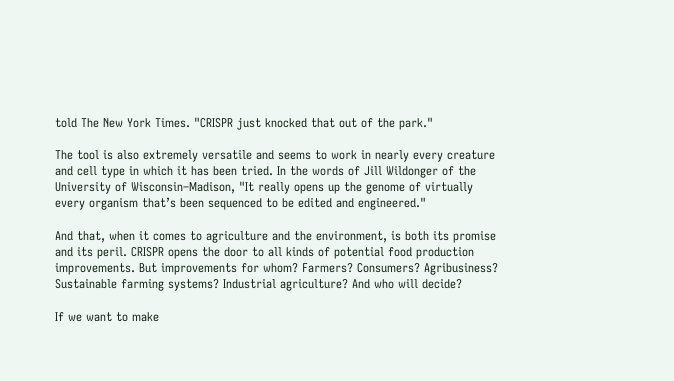told The New York Times. "CRISPR just knocked that out of the park."

The tool is also extremely versatile and seems to work in nearly every creature and cell type in which it has been tried. In the words of Jill Wildonger of the University of Wisconsin–Madison, "It really opens up the genome of virtually every organism that’s been sequenced to be edited and engineered."

And that, when it comes to agriculture and the environment, is both its promise and its peril. CRISPR opens the door to all kinds of potential food production improvements. But improvements for whom? Farmers? Consumers? Agribusiness? Sustainable farming systems? Industrial agriculture? And who will decide?

If we want to make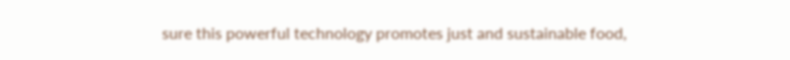sure this powerful technology promotes just and sustainable food,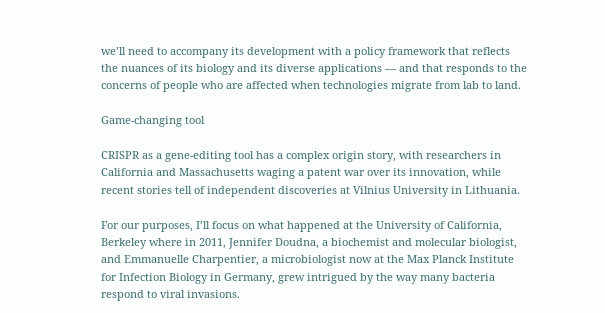we’ll need to accompany its development with a policy framework that reflects the nuances of its biology and its diverse applications — and that responds to the concerns of people who are affected when technologies migrate from lab to land.

Game-changing tool

CRISPR as a gene-editing tool has a complex origin story, with researchers in California and Massachusetts waging a patent war over its innovation, while recent stories tell of independent discoveries at Vilnius University in Lithuania.

For our purposes, I’ll focus on what happened at the University of California, Berkeley where in 2011, Jennifer Doudna, a biochemist and molecular biologist, and Emmanuelle Charpentier, a microbiologist now at the Max Planck Institute for Infection Biology in Germany, grew intrigued by the way many bacteria respond to viral invasions.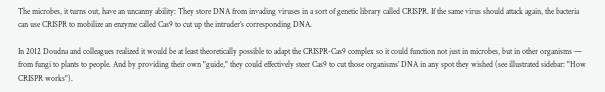The microbes, it turns out, have an uncanny ability: They store DNA from invading viruses in a sort of genetic library called CRISPR. If the same virus should attack again, the bacteria can use CRISPR to mobilize an enzyme called Cas9 to cut up the intruder’s corresponding DNA.

In 2012 Doudna and colleagues realized it would be at least theoretically possible to adapt the CRISPR-Cas9 complex so it could function not just in microbes, but in other organisms — from fungi to plants to people. And by providing their own "guide," they could effectively steer Cas9 to cut those organisms’ DNA in any spot they wished (see illustrated sidebar: "How CRISPR works").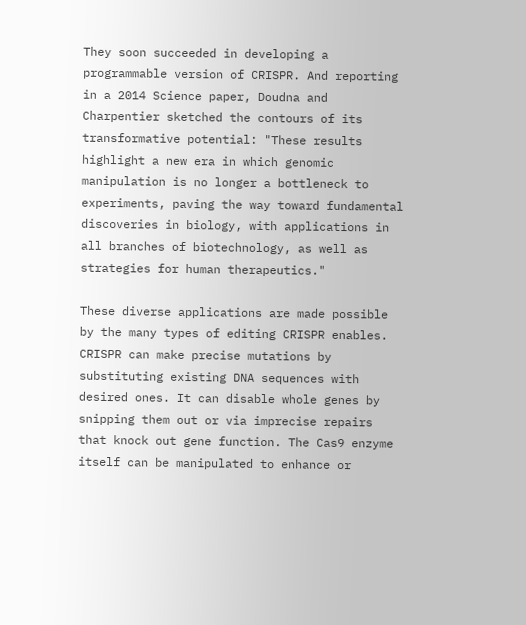They soon succeeded in developing a programmable version of CRISPR. And reporting in a 2014 Science paper, Doudna and Charpentier sketched the contours of its transformative potential: "These results highlight a new era in which genomic manipulation is no longer a bottleneck to experiments, paving the way toward fundamental discoveries in biology, with applications in all branches of biotechnology, as well as strategies for human therapeutics."

These diverse applications are made possible by the many types of editing CRISPR enables. CRISPR can make precise mutations by substituting existing DNA sequences with desired ones. It can disable whole genes by snipping them out or via imprecise repairs that knock out gene function. The Cas9 enzyme itself can be manipulated to enhance or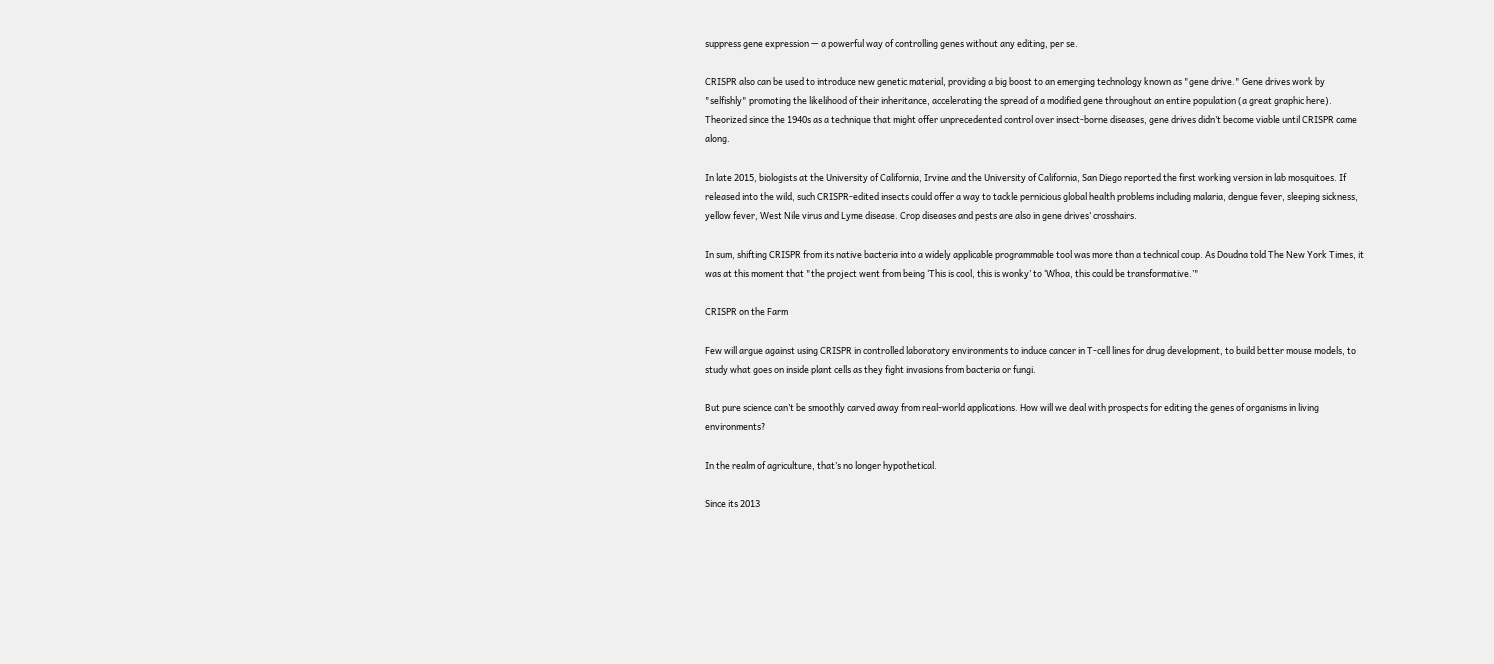suppress gene expression — a powerful way of controlling genes without any editing, per se.

CRISPR also can be used to introduce new genetic material, providing a big boost to an emerging technology known as "gene drive." Gene drives work by "selfishly" promoting the likelihood of their inheritance, accelerating the spread of a modified gene throughout an entire population (a great graphic here). Theorized since the 1940s as a technique that might offer unprecedented control over insect-borne diseases, gene drives didn’t become viable until CRISPR came along.

In late 2015, biologists at the University of California, Irvine and the University of California, San Diego reported the first working version in lab mosquitoes. If released into the wild, such CRISPR-edited insects could offer a way to tackle pernicious global health problems including malaria, dengue fever, sleeping sickness, yellow fever, West Nile virus and Lyme disease. Crop diseases and pests are also in gene drives’ crosshairs.

In sum, shifting CRISPR from its native bacteria into a widely applicable programmable tool was more than a technical coup. As Doudna told The New York Times, it was at this moment that "the project went from being ‘This is cool, this is wonky’ to ‘Whoa, this could be transformative.’"

CRISPR on the Farm

Few will argue against using CRISPR in controlled laboratory environments to induce cancer in T-cell lines for drug development, to build better mouse models, to study what goes on inside plant cells as they fight invasions from bacteria or fungi.

But pure science can’t be smoothly carved away from real-world applications. How will we deal with prospects for editing the genes of organisms in living environments?

In the realm of agriculture, that’s no longer hypothetical.

Since its 2013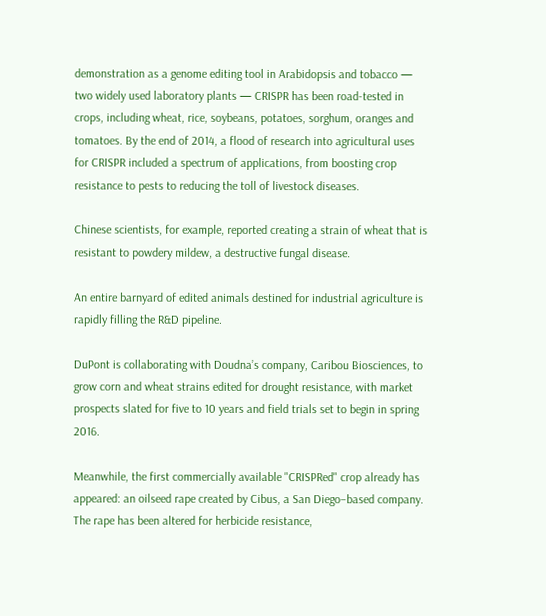demonstration as a genome editing tool in Arabidopsis and tobacco — two widely used laboratory plants — CRISPR has been road-tested in crops, including wheat, rice, soybeans, potatoes, sorghum, oranges and tomatoes. By the end of 2014, a flood of research into agricultural uses for CRISPR included a spectrum of applications, from boosting crop resistance to pests to reducing the toll of livestock diseases.

Chinese scientists, for example, reported creating a strain of wheat that is resistant to powdery mildew, a destructive fungal disease.

An entire barnyard of edited animals destined for industrial agriculture is rapidly filling the R&D pipeline.

DuPont is collaborating with Doudna’s company, Caribou Biosciences, to grow corn and wheat strains edited for drought resistance, with market prospects slated for five to 10 years and field trials set to begin in spring 2016.

Meanwhile, the first commercially available "CRISPRed" crop already has appeared: an oilseed rape created by Cibus, a San Diego–based company. The rape has been altered for herbicide resistance,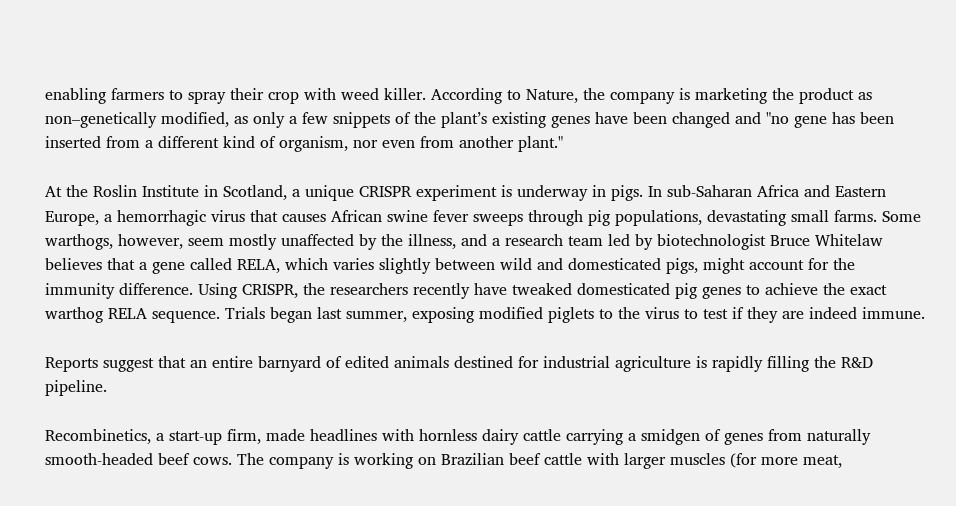enabling farmers to spray their crop with weed killer. According to Nature, the company is marketing the product as non–genetically modified, as only a few snippets of the plant’s existing genes have been changed and "no gene has been inserted from a different kind of organism, nor even from another plant."

At the Roslin Institute in Scotland, a unique CRISPR experiment is underway in pigs. In sub-Saharan Africa and Eastern Europe, a hemorrhagic virus that causes African swine fever sweeps through pig populations, devastating small farms. Some warthogs, however, seem mostly unaffected by the illness, and a research team led by biotechnologist Bruce Whitelaw believes that a gene called RELA, which varies slightly between wild and domesticated pigs, might account for the immunity difference. Using CRISPR, the researchers recently have tweaked domesticated pig genes to achieve the exact warthog RELA sequence. Trials began last summer, exposing modified piglets to the virus to test if they are indeed immune.

Reports suggest that an entire barnyard of edited animals destined for industrial agriculture is rapidly filling the R&D pipeline.

Recombinetics, a start-up firm, made headlines with hornless dairy cattle carrying a smidgen of genes from naturally smooth-headed beef cows. The company is working on Brazilian beef cattle with larger muscles (for more meat,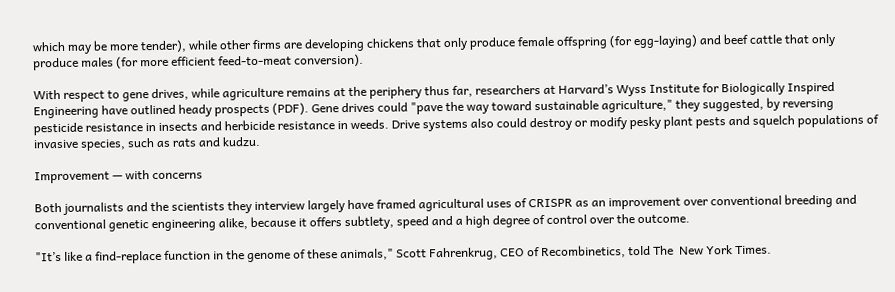which may be more tender), while other firms are developing chickens that only produce female offspring (for egg-laying) and beef cattle that only produce males (for more efficient feed-to-meat conversion).

With respect to gene drives, while agriculture remains at the periphery thus far, researchers at Harvard’s Wyss Institute for Biologically Inspired Engineering have outlined heady prospects (PDF). Gene drives could "pave the way toward sustainable agriculture," they suggested, by reversing pesticide resistance in insects and herbicide resistance in weeds. Drive systems also could destroy or modify pesky plant pests and squelch populations of invasive species, such as rats and kudzu.

Improvement — with concerns

Both journalists and the scientists they interview largely have framed agricultural uses of CRISPR as an improvement over conventional breeding and conventional genetic engineering alike, because it offers subtlety, speed and a high degree of control over the outcome.

"It’s like a find-replace function in the genome of these animals," Scott Fahrenkrug, CEO of Recombinetics, told The  New York Times.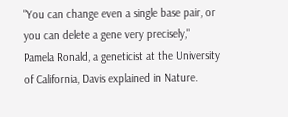"You can change even a single base pair, or you can delete a gene very precisely," Pamela Ronald, a geneticist at the University of California, Davis explained in Nature.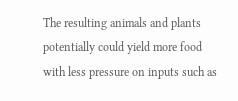The resulting animals and plants potentially could yield more food with less pressure on inputs such as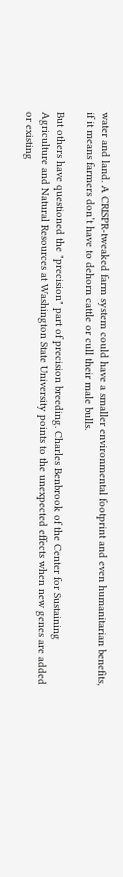water and land. A CRISPR-tweaked farm system could have a smaller environmental footprint and even humanitarian benefits, if it means farmers don’t have to dehorn cattle or cull their male bulls.

But others have questioned the "precision" part of precision breeding. Charles Benbrook of the Center for Sustaining Agriculture and Natural Resources at Washington State University points to the unexpected effects when new genes are added or existing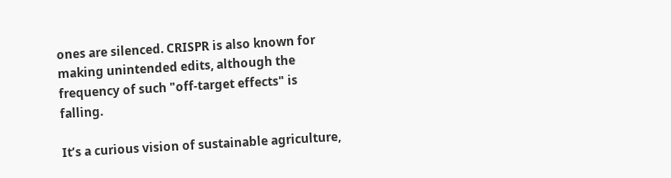ones are silenced. CRISPR is also known for making unintended edits, although the frequency of such "off-target effects" is falling.

It’s a curious vision of sustainable agriculture,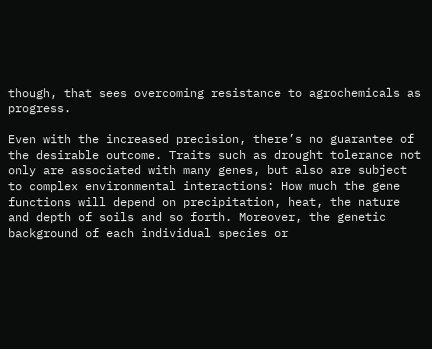though, that sees overcoming resistance to agrochemicals as progress.

Even with the increased precision, there’s no guarantee of the desirable outcome. Traits such as drought tolerance not only are associated with many genes, but also are subject to complex environmental interactions: How much the gene functions will depend on precipitation, heat, the nature and depth of soils and so forth. Moreover, the genetic background of each individual species or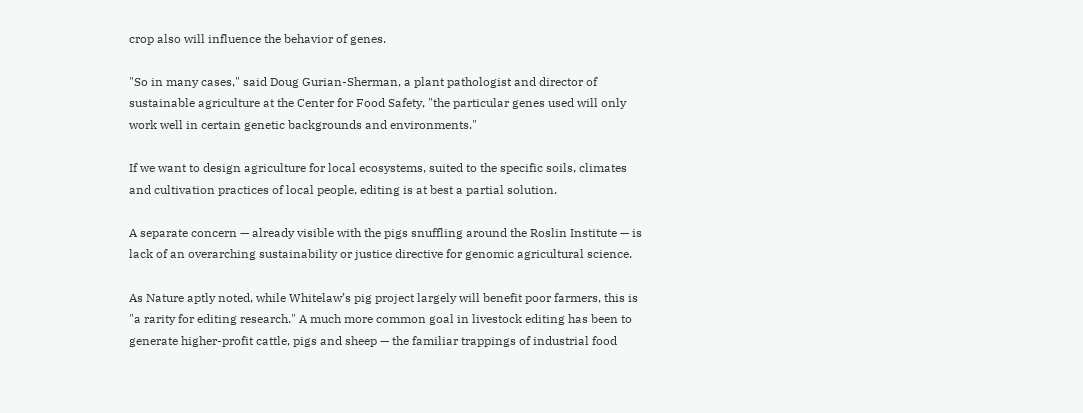crop also will influence the behavior of genes.

"So in many cases," said Doug Gurian-Sherman, a plant pathologist and director of sustainable agriculture at the Center for Food Safety, "the particular genes used will only work well in certain genetic backgrounds and environments."

If we want to design agriculture for local ecosystems, suited to the specific soils, climates and cultivation practices of local people, editing is at best a partial solution.

A separate concern — already visible with the pigs snuffling around the Roslin Institute — is lack of an overarching sustainability or justice directive for genomic agricultural science.

As Nature aptly noted, while Whitelaw’s pig project largely will benefit poor farmers, this is "a rarity for editing research." A much more common goal in livestock editing has been to generate higher-profit cattle, pigs and sheep — the familiar trappings of industrial food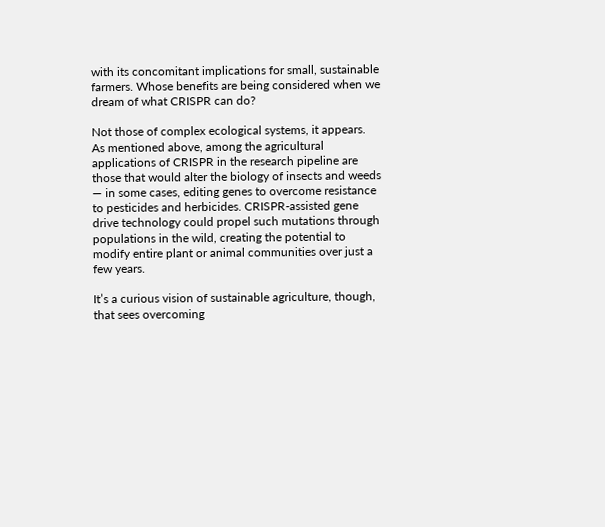with its concomitant implications for small, sustainable farmers. Whose benefits are being considered when we dream of what CRISPR can do?

Not those of complex ecological systems, it appears. As mentioned above, among the agricultural applications of CRISPR in the research pipeline are those that would alter the biology of insects and weeds — in some cases, editing genes to overcome resistance to pesticides and herbicides. CRISPR-assisted gene drive technology could propel such mutations through populations in the wild, creating the potential to modify entire plant or animal communities over just a few years.

It’s a curious vision of sustainable agriculture, though, that sees overcoming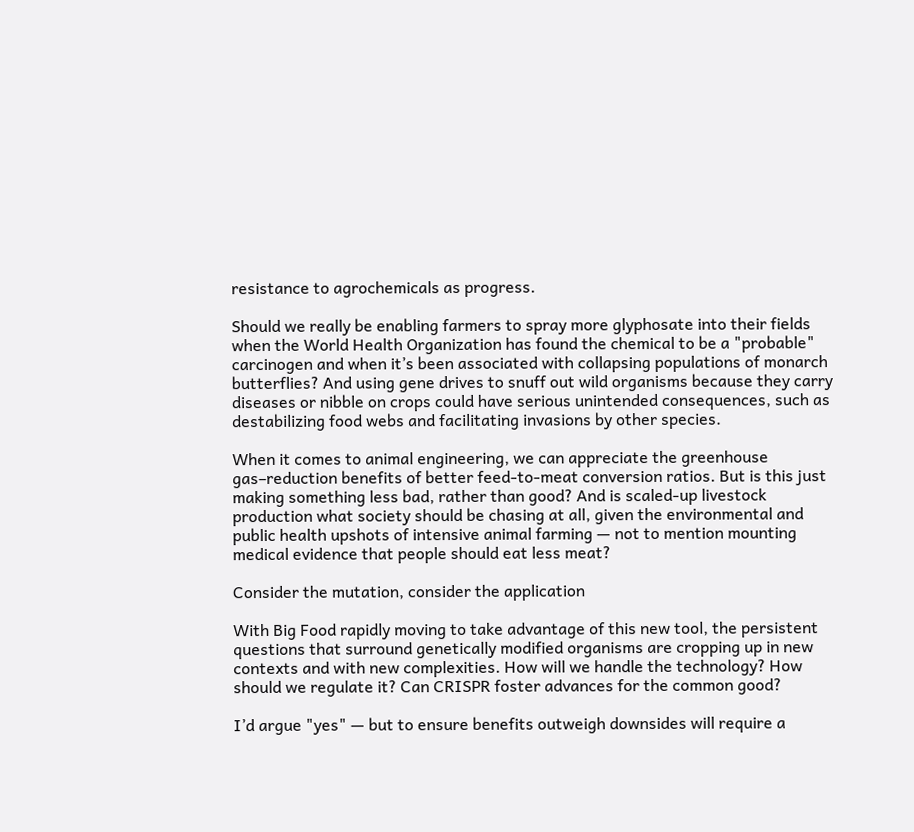resistance to agrochemicals as progress.

Should we really be enabling farmers to spray more glyphosate into their fields when the World Health Organization has found the chemical to be a "probable" carcinogen and when it’s been associated with collapsing populations of monarch butterflies? And using gene drives to snuff out wild organisms because they carry diseases or nibble on crops could have serious unintended consequences, such as destabilizing food webs and facilitating invasions by other species.

When it comes to animal engineering, we can appreciate the greenhouse gas–reduction benefits of better feed-to-meat conversion ratios. But is this just making something less bad, rather than good? And is scaled-up livestock production what society should be chasing at all, given the environmental and public health upshots of intensive animal farming — not to mention mounting medical evidence that people should eat less meat?

Consider the mutation, consider the application

With Big Food rapidly moving to take advantage of this new tool, the persistent questions that surround genetically modified organisms are cropping up in new contexts and with new complexities. How will we handle the technology? How should we regulate it? Can CRISPR foster advances for the common good?

I’d argue "yes" — but to ensure benefits outweigh downsides will require a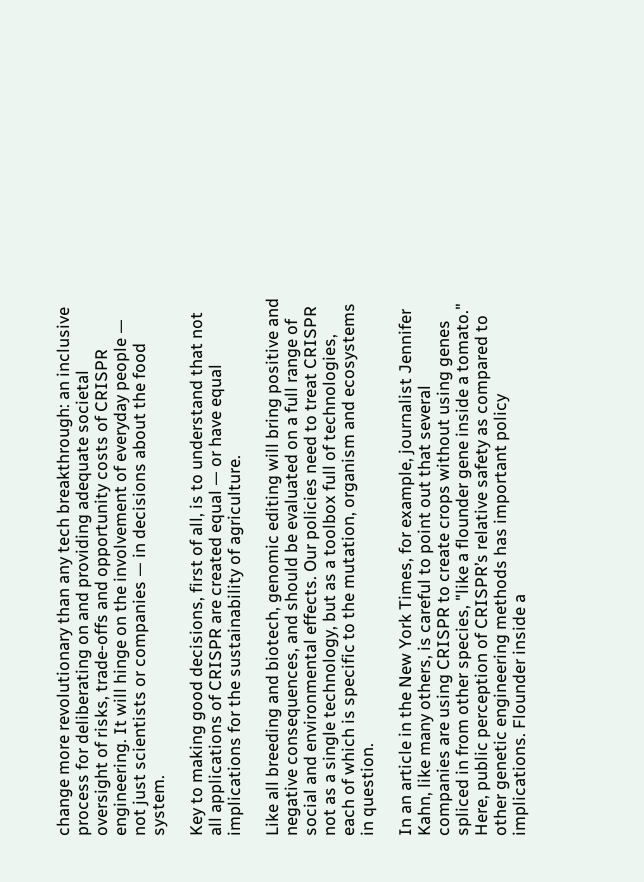change more revolutionary than any tech breakthrough: an inclusive process for deliberating on and providing adequate societal oversight of risks, trade-offs and opportunity costs of CRISPR engineering. It will hinge on the involvement of everyday people — not just scientists or companies — in decisions about the food system.

Key to making good decisions, first of all, is to understand that not all applications of CRISPR are created equal — or have equal implications for the sustainability of agriculture.

Like all breeding and biotech, genomic editing will bring positive and negative consequences, and should be evaluated on a full range of social and environmental effects. Our policies need to treat CRISPR not as a single technology, but as a toolbox full of technologies, each of which is specific to the mutation, organism and ecosystems in question.

In an article in the New York Times, for example, journalist Jennifer Kahn, like many others, is careful to point out that several companies are using CRISPR to create crops without using genes spliced in from other species, "like a flounder gene inside a tomato." Here, public perception of CRISPR’s relative safety as compared to other genetic engineering methods has important policy implications. Flounder inside a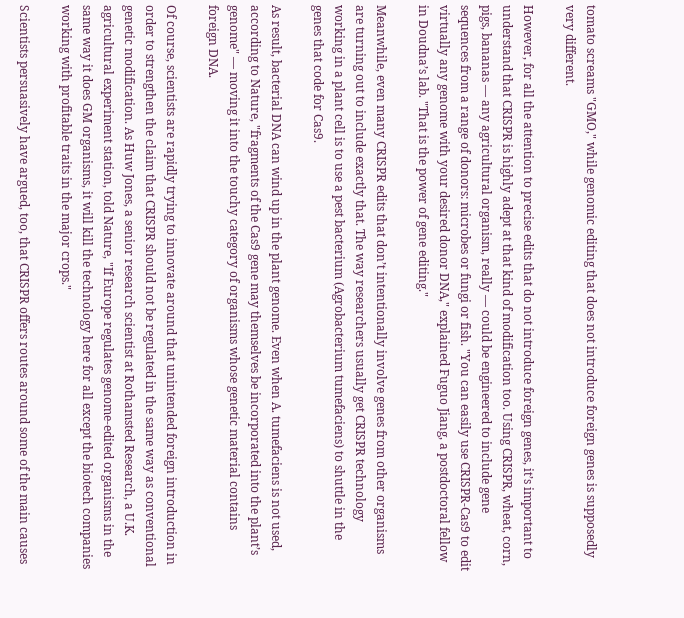tomato screams "GMO," while genomic editing that does not introduce foreign genes is supposedly very different.

However, for all the attention to precise edits that do not introduce foreign genes, it’s important to understand that CRISPR is highly adept at that kind of modification too. Using CRISPR, wheat, corn, pigs, bananas — any agricultural organism, really — could be engineered to include gene sequences from a range of donors: microbes or fungi or fish. "You can easily use CRISPR-Cas9 to edit virtually any genome with your desired donor DNA," explained Fuguo Jiang, a postdoctoral fellow in Doudna’s lab. "That is the power of gene editing."

Meanwhile, even many CRISPR edits that don’t intentionally involve genes from other organisms are turning out to include exactly that. The way researchers usually get CRISPR technology working in a plant cell is to use a pest bacterium (Agrobacterium tumefaciens) to shuttle in the genes that code for Cas9.

As result, bacterial DNA can wind up in the plant genome. Even when A. tumefaciens is not used, according to Nature, "fragments of the Cas9 gene may themselves be incorporated into the plant’s genome" — moving it into the touchy category of organisms whose genetic material contains foreign DNA.

Of course, scientists are rapidly trying to innovate around that unintended foreign introduction in order to strengthen the claim that CRISPR should not be regulated in the same way as conventional genetic modification. As Huw Jones, a senior research scientist at Rothamsted Research, a U.K. agricultural experiment station, told Nature, "If Europe regulates genome-edited organisms in the same way it does GM organisms, it will kill the technology here for all except the biotech companies working with profitable traits in the major crops."

Scientists persuasively have argued, too, that CRISPR offers routes around some of the main causes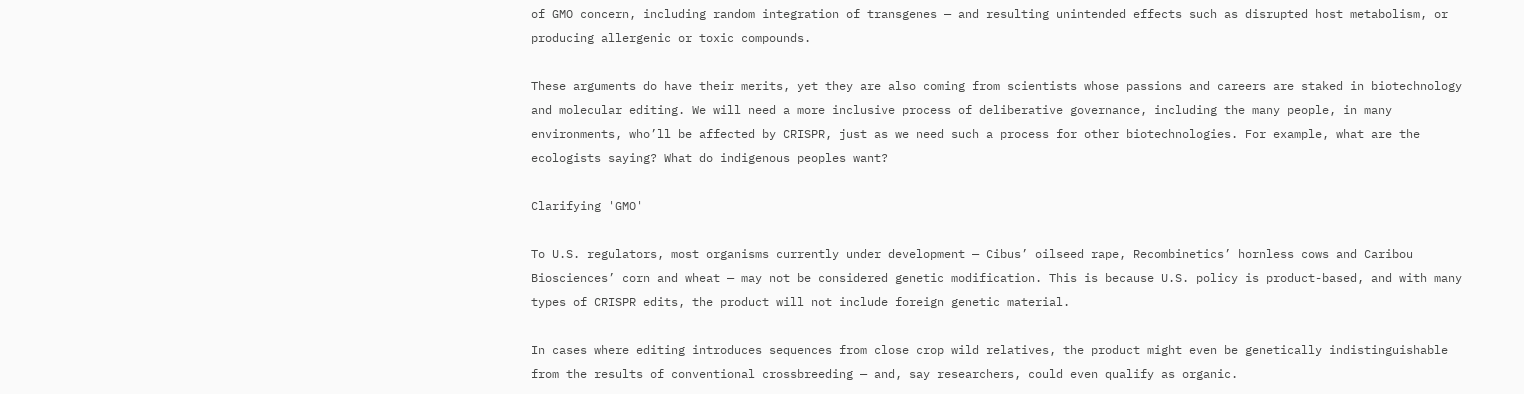of GMO concern, including random integration of transgenes — and resulting unintended effects such as disrupted host metabolism, or producing allergenic or toxic compounds.

These arguments do have their merits, yet they are also coming from scientists whose passions and careers are staked in biotechnology and molecular editing. We will need a more inclusive process of deliberative governance, including the many people, in many environments, who’ll be affected by CRISPR, just as we need such a process for other biotechnologies. For example, what are the ecologists saying? What do indigenous peoples want?

Clarifying 'GMO'

To U.S. regulators, most organisms currently under development — Cibus’ oilseed rape, Recombinetics’ hornless cows and Caribou Biosciences’ corn and wheat — may not be considered genetic modification. This is because U.S. policy is product-based, and with many types of CRISPR edits, the product will not include foreign genetic material.

In cases where editing introduces sequences from close crop wild relatives, the product might even be genetically indistinguishable from the results of conventional crossbreeding — and, say researchers, could even qualify as organic.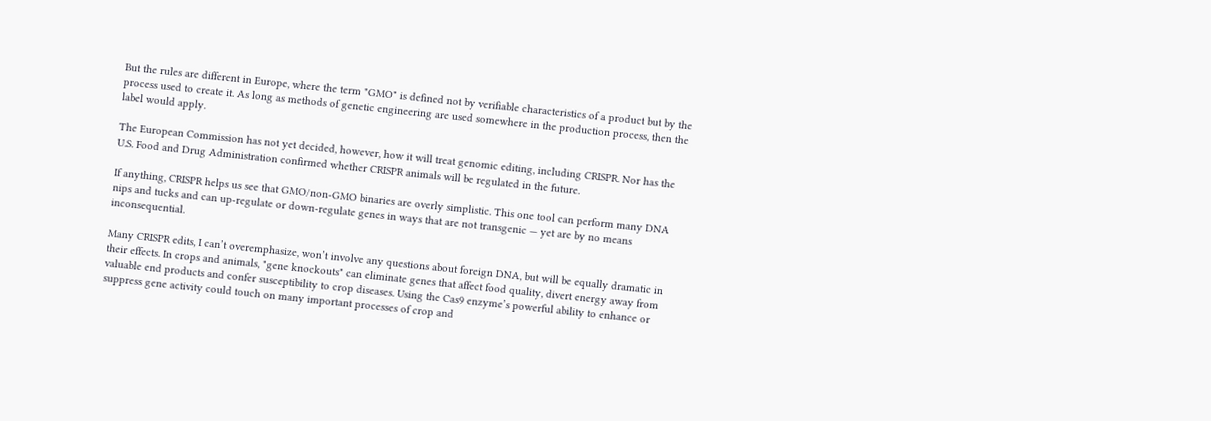But the rules are different in Europe, where the term "GMO" is defined not by verifiable characteristics of a product but by the process used to create it. As long as methods of genetic engineering are used somewhere in the production process, then the label would apply.

The European Commission has not yet decided, however, how it will treat genomic editing, including CRISPR. Nor has the U.S. Food and Drug Administration confirmed whether CRISPR animals will be regulated in the future.

If anything, CRISPR helps us see that GMO/non-GMO binaries are overly simplistic. This one tool can perform many DNA nips and tucks and can up-regulate or down-regulate genes in ways that are not transgenic — yet are by no means inconsequential.

Many CRISPR edits, I can’t overemphasize, won’t involve any questions about foreign DNA, but will be equally dramatic in their effects. In crops and animals, "gene knockouts" can eliminate genes that affect food quality, divert energy away from valuable end products and confer susceptibility to crop diseases. Using the Cas9 enzyme’s powerful ability to enhance or suppress gene activity could touch on many important processes of crop and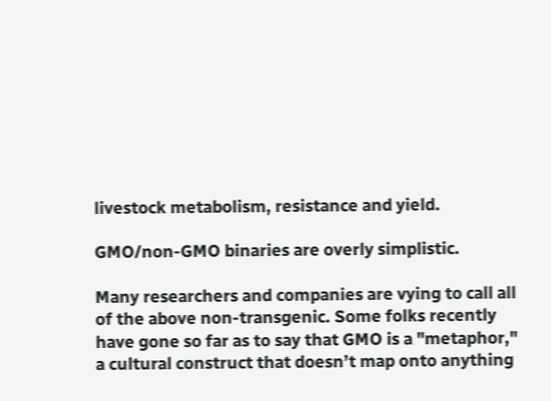livestock metabolism, resistance and yield.

GMO/non-GMO binaries are overly simplistic.

Many researchers and companies are vying to call all of the above non-transgenic. Some folks recently have gone so far as to say that GMO is a "metaphor," a cultural construct that doesn’t map onto anything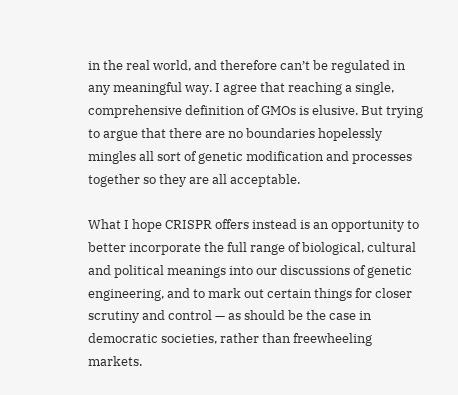in the real world, and therefore can’t be regulated in any meaningful way. I agree that reaching a single, comprehensive definition of GMOs is elusive. But trying to argue that there are no boundaries hopelessly mingles all sort of genetic modification and processes together so they are all acceptable.

What I hope CRISPR offers instead is an opportunity to better incorporate the full range of biological, cultural and political meanings into our discussions of genetic engineering, and to mark out certain things for closer scrutiny and control — as should be the case in democratic societies, rather than freewheeling markets.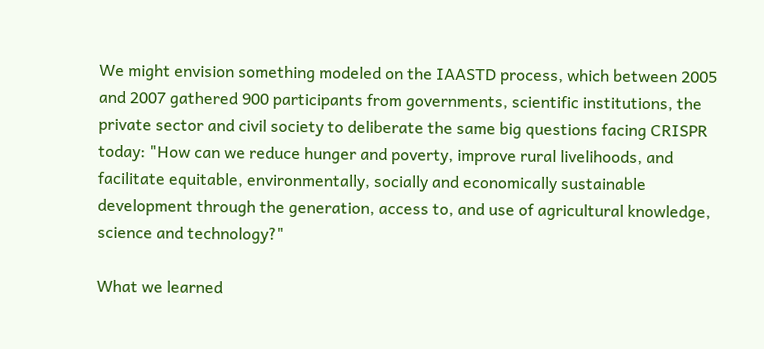We might envision something modeled on the IAASTD process, which between 2005 and 2007 gathered 900 participants from governments, scientific institutions, the private sector and civil society to deliberate the same big questions facing CRISPR today: "How can we reduce hunger and poverty, improve rural livelihoods, and facilitate equitable, environmentally, socially and economically sustainable development through the generation, access to, and use of agricultural knowledge, science and technology?"

What we learned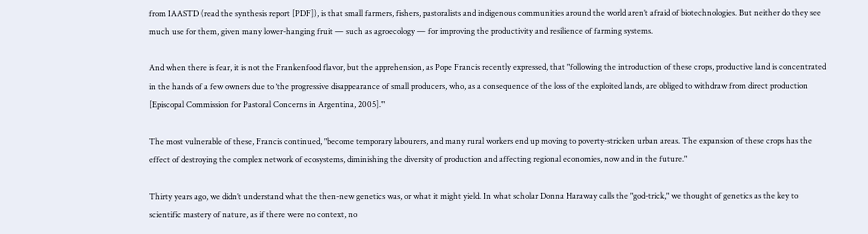from IAASTD (read the synthesis report [PDF]), is that small farmers, fishers, pastoralists and indigenous communities around the world aren’t afraid of biotechnologies. But neither do they see much use for them, given many lower-hanging fruit — such as agroecology — for improving the productivity and resilience of farming systems.

And when there is fear, it is not the Frankenfood flavor, but the apprehension, as Pope Francis recently expressed, that "following the introduction of these crops, productive land is concentrated in the hands of a few owners due to ‘the progressive disappearance of small producers, who, as a consequence of the loss of the exploited lands, are obliged to withdraw from direct production [Episcopal Commission for Pastoral Concerns in Argentina, 2005].’"

The most vulnerable of these, Francis continued, "become temporary labourers, and many rural workers end up moving to poverty-stricken urban areas. The expansion of these crops has the effect of destroying the complex network of ecosystems, diminishing the diversity of production and affecting regional economies, now and in the future."

Thirty years ago, we didn’t understand what the then-new genetics was, or what it might yield. In what scholar Donna Haraway calls the "god-trick," we thought of genetics as the key to scientific mastery of nature, as if there were no context, no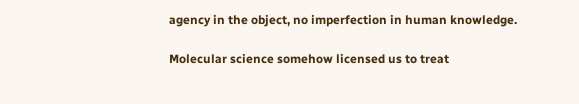agency in the object, no imperfection in human knowledge.

Molecular science somehow licensed us to treat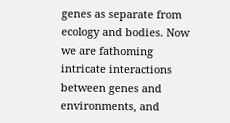genes as separate from ecology and bodies. Now we are fathoming intricate interactions between genes and environments, and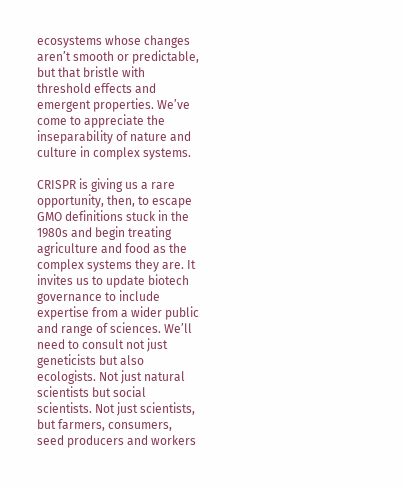ecosystems whose changes aren’t smooth or predictable, but that bristle with threshold effects and emergent properties. We’ve come to appreciate the inseparability of nature and culture in complex systems.

CRISPR is giving us a rare opportunity, then, to escape GMO definitions stuck in the 1980s and begin treating agriculture and food as the complex systems they are. It invites us to update biotech governance to include expertise from a wider public and range of sciences. We’ll need to consult not just geneticists but also ecologists. Not just natural scientists but social scientists. Not just scientists, but farmers, consumers, seed producers and workers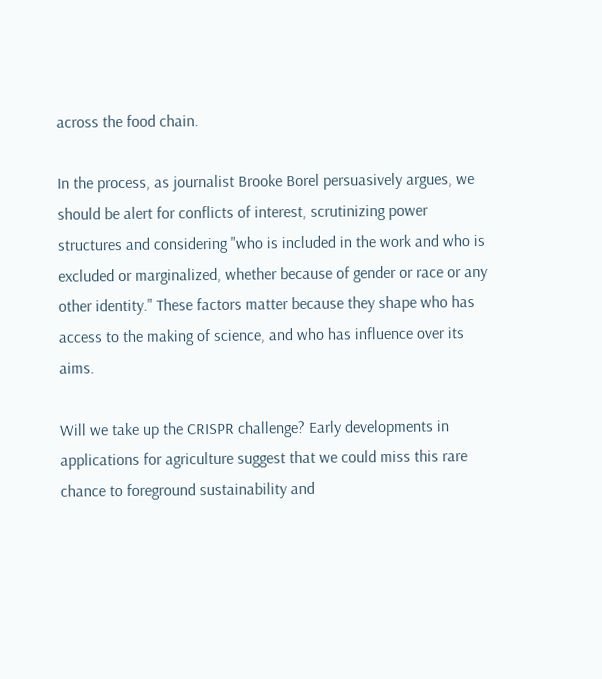across the food chain.

In the process, as journalist Brooke Borel persuasively argues, we should be alert for conflicts of interest, scrutinizing power structures and considering "who is included in the work and who is excluded or marginalized, whether because of gender or race or any other identity." These factors matter because they shape who has access to the making of science, and who has influence over its aims.

Will we take up the CRISPR challenge? Early developments in applications for agriculture suggest that we could miss this rare chance to foreground sustainability and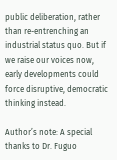public deliberation, rather than re-entrenching an industrial status quo. But if we raise our voices now, early developments could force disruptive, democratic thinking instead.

Author’s note: A special thanks to Dr. Fuguo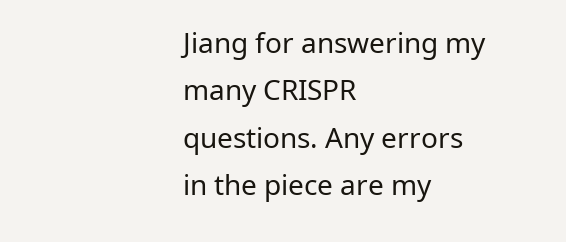Jiang for answering my many CRISPR questions. Any errors in the piece are my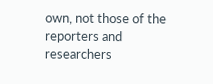own, not those of the reporters and researchers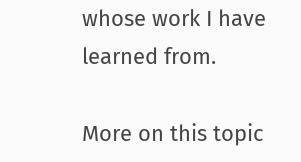whose work I have learned from.

More on this topic